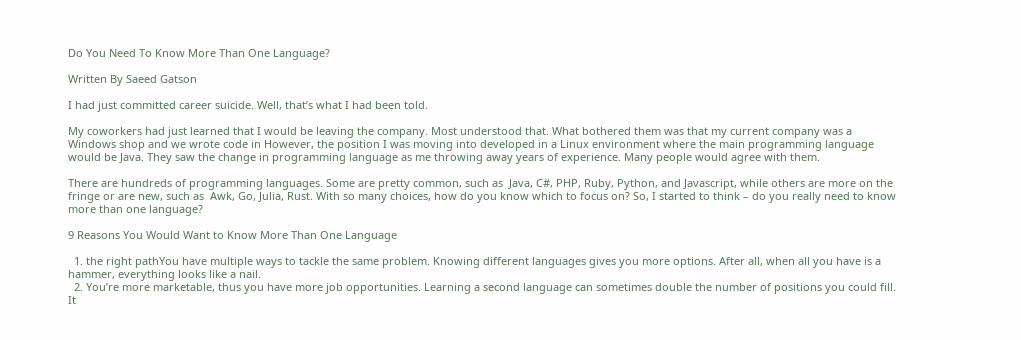Do You Need To Know More Than One Language?

Written By Saeed Gatson

I had just committed career suicide. Well, that’s what I had been told.

My coworkers had just learned that I would be leaving the company. Most understood that. What bothered them was that my current company was a Windows shop and we wrote code in However, the position I was moving into developed in a Linux environment where the main programming language would be Java. They saw the change in programming language as me throwing away years of experience. Many people would agree with them.

There are hundreds of programming languages. Some are pretty common, such as  Java, C#, PHP, Ruby, Python, and Javascript, while others are more on the fringe or are new, such as  Awk, Go, Julia, Rust. With so many choices, how do you know which to focus on? So, I started to think – do you really need to know more than one language?

9 Reasons You Would Want to Know More Than One Language

  1. the right pathYou have multiple ways to tackle the same problem. Knowing different languages gives you more options. After all, when all you have is a hammer, everything looks like a nail.
  2. You’re more marketable, thus you have more job opportunities. Learning a second language can sometimes double the number of positions you could fill. It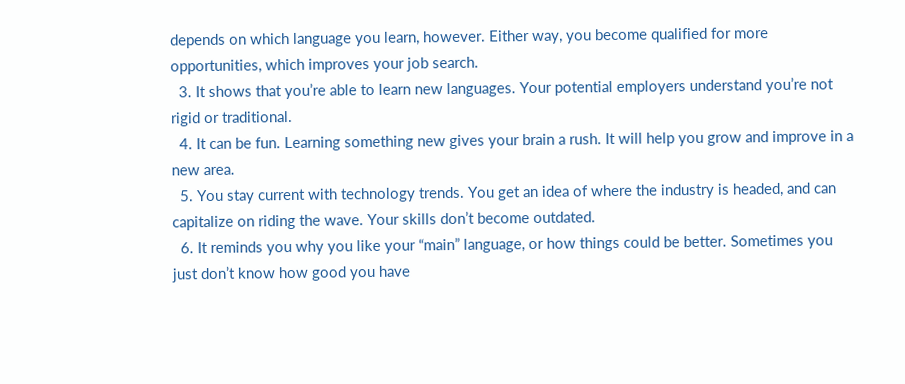depends on which language you learn, however. Either way, you become qualified for more opportunities, which improves your job search.
  3. It shows that you’re able to learn new languages. Your potential employers understand you’re not rigid or traditional.
  4. It can be fun. Learning something new gives your brain a rush. It will help you grow and improve in a new area.
  5. You stay current with technology trends. You get an idea of where the industry is headed, and can capitalize on riding the wave. Your skills don’t become outdated.
  6. It reminds you why you like your “main” language, or how things could be better. Sometimes you just don’t know how good you have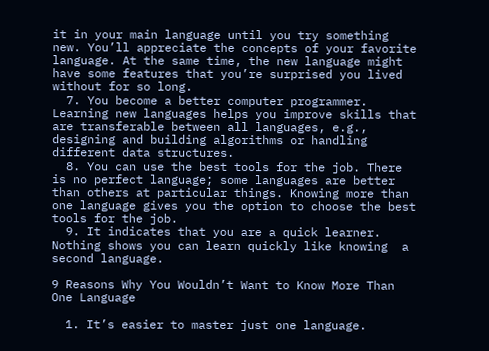it in your main language until you try something new. You’ll appreciate the concepts of your favorite language. At the same time, the new language might have some features that you’re surprised you lived without for so long.
  7. You become a better computer programmer. Learning new languages helps you improve skills that are transferable between all languages, e.g., designing and building algorithms or handling different data structures.
  8. You can use the best tools for the job. There is no perfect language; some languages are better than others at particular things. Knowing more than one language gives you the option to choose the best tools for the job.
  9. It indicates that you are a quick learner. Nothing shows you can learn quickly like knowing  a second language.

9 Reasons Why You Wouldn’t Want to Know More Than One Language

  1. It’s easier to master just one language.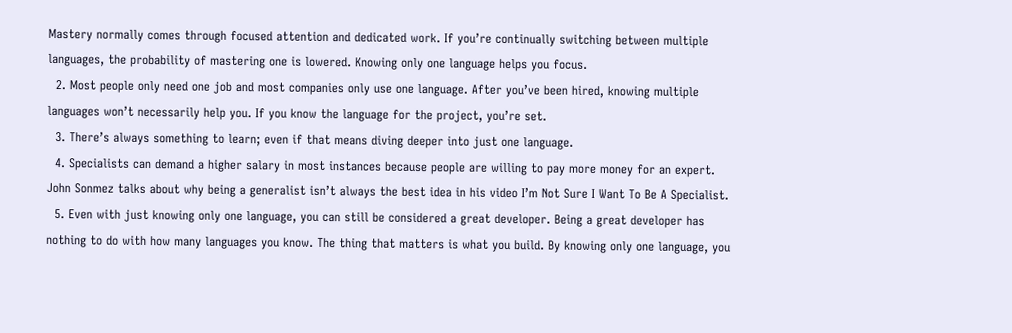Mastery normally comes through focused attention and dedicated work. If you’re continually switching between multiple languages, the probability of mastering one is lowered. Knowing only one language helps you focus.
  2. Most people only need one job and most companies only use one language. After you’ve been hired, knowing multiple languages won’t necessarily help you. If you know the language for the project, you’re set.
  3. There’s always something to learn; even if that means diving deeper into just one language.
  4. Specialists can demand a higher salary in most instances because people are willing to pay more money for an expert. John Sonmez talks about why being a generalist isn’t always the best idea in his video I’m Not Sure I Want To Be A Specialist.
  5. Even with just knowing only one language, you can still be considered a great developer. Being a great developer has nothing to do with how many languages you know. The thing that matters is what you build. By knowing only one language, you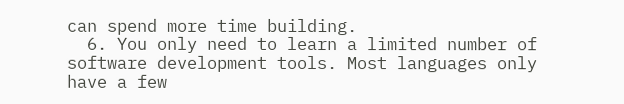can spend more time building.
  6. You only need to learn a limited number of software development tools. Most languages only have a few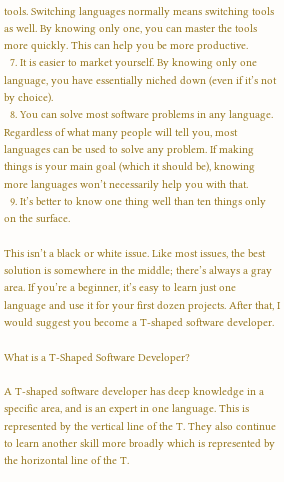tools. Switching languages normally means switching tools as well. By knowing only one, you can master the tools more quickly. This can help you be more productive.
  7. It is easier to market yourself. By knowing only one language, you have essentially niched down (even if it’s not by choice).
  8. You can solve most software problems in any language. Regardless of what many people will tell you, most languages can be used to solve any problem. If making things is your main goal (which it should be), knowing more languages won’t necessarily help you with that.
  9. It’s better to know one thing well than ten things only on the surface.

This isn’t a black or white issue. Like most issues, the best solution is somewhere in the middle; there’s always a gray area. If you’re a beginner, it’s easy to learn just one language and use it for your first dozen projects. After that, I would suggest you become a T-shaped software developer.

What is a T-Shaped Software Developer?

A T-shaped software developer has deep knowledge in a specific area, and is an expert in one language. This is represented by the vertical line of the T. They also continue to learn another skill more broadly which is represented by the horizontal line of the T.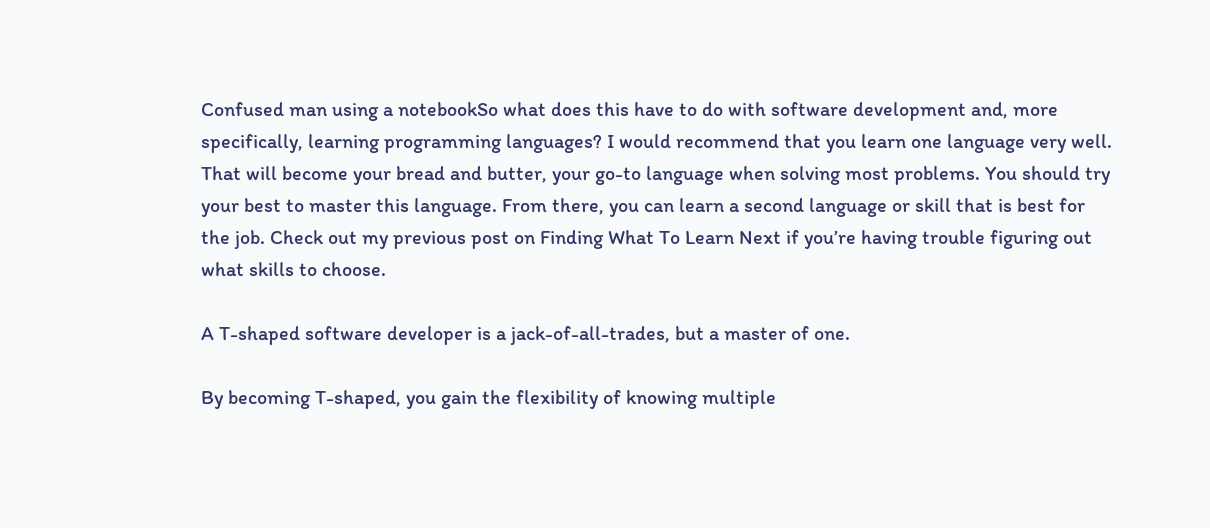Confused man using a notebookSo what does this have to do with software development and, more specifically, learning programming languages? I would recommend that you learn one language very well. That will become your bread and butter, your go-to language when solving most problems. You should try your best to master this language. From there, you can learn a second language or skill that is best for the job. Check out my previous post on Finding What To Learn Next if you’re having trouble figuring out what skills to choose.

A T-shaped software developer is a jack-of-all-trades, but a master of one.

By becoming T-shaped, you gain the flexibility of knowing multiple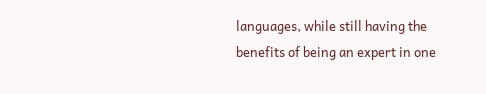languages, while still having the benefits of being an expert in one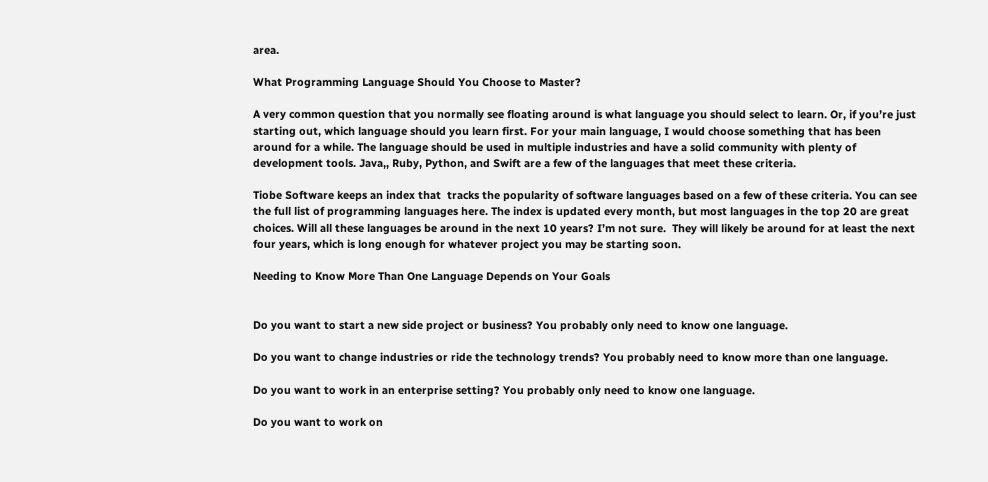area.

What Programming Language Should You Choose to Master?

A very common question that you normally see floating around is what language you should select to learn. Or, if you’re just starting out, which language should you learn first. For your main language, I would choose something that has been around for a while. The language should be used in multiple industries and have a solid community with plenty of development tools. Java,, Ruby, Python, and Swift are a few of the languages that meet these criteria.

Tiobe Software keeps an index that  tracks the popularity of software languages based on a few of these criteria. You can see the full list of programming languages here. The index is updated every month, but most languages in the top 20 are great choices. Will all these languages be around in the next 10 years? I’m not sure.  They will likely be around for at least the next four years, which is long enough for whatever project you may be starting soon.

Needing to Know More Than One Language Depends on Your Goals


Do you want to start a new side project or business? You probably only need to know one language.

Do you want to change industries or ride the technology trends? You probably need to know more than one language.

Do you want to work in an enterprise setting? You probably only need to know one language.

Do you want to work on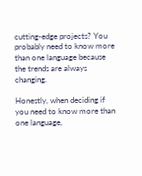cutting-edge projects? You probably need to know more than one language because the trends are always changing.

Honestly, when deciding if you need to know more than one language,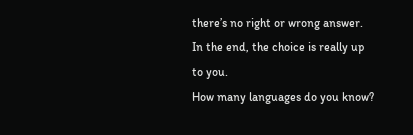there’s no right or wrong answer. In the end, the choice is really up to you.
How many languages do you know?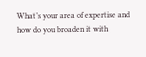What’s your area of expertise and how do you broaden it with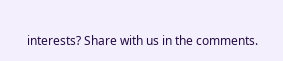interests? Share with us in the comments.